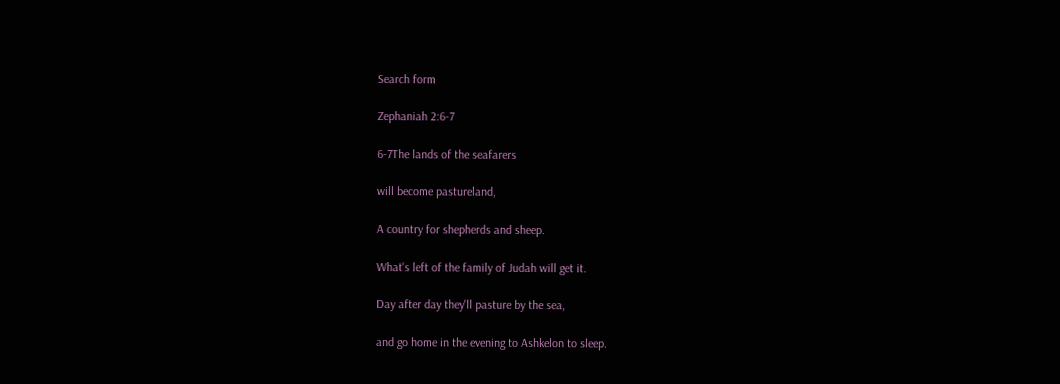Search form

Zephaniah 2:6-7

6-7The lands of the seafarers

will become pastureland,

A country for shepherds and sheep.

What's left of the family of Judah will get it.

Day after day they'll pasture by the sea,

and go home in the evening to Ashkelon to sleep.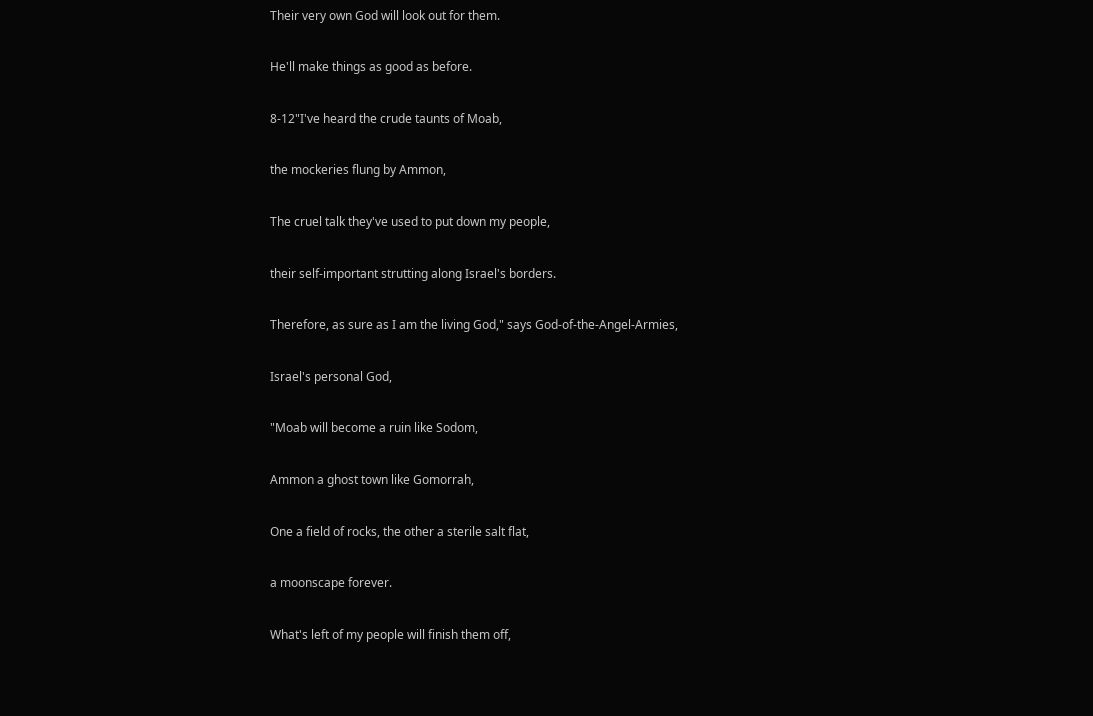Their very own God will look out for them.

He'll make things as good as before.

8-12"I've heard the crude taunts of Moab,

the mockeries flung by Ammon,

The cruel talk they've used to put down my people,

their self-important strutting along Israel's borders.

Therefore, as sure as I am the living God," says God-of-the-Angel-Armies,

Israel's personal God,

"Moab will become a ruin like Sodom,

Ammon a ghost town like Gomorrah,

One a field of rocks, the other a sterile salt flat,

a moonscape forever.

What's left of my people will finish them off,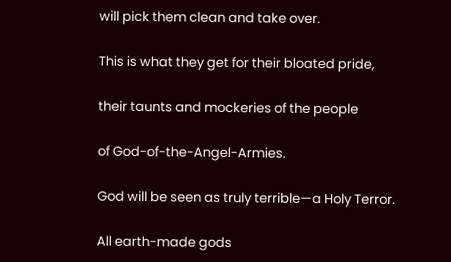will pick them clean and take over.

This is what they get for their bloated pride,

their taunts and mockeries of the people

of God-of-the-Angel-Armies.

God will be seen as truly terrible—a Holy Terror.

All earth-made gods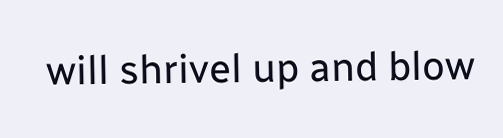will shrivel up and blow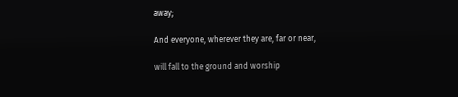away;

And everyone, wherever they are, far or near,

will fall to the ground and worship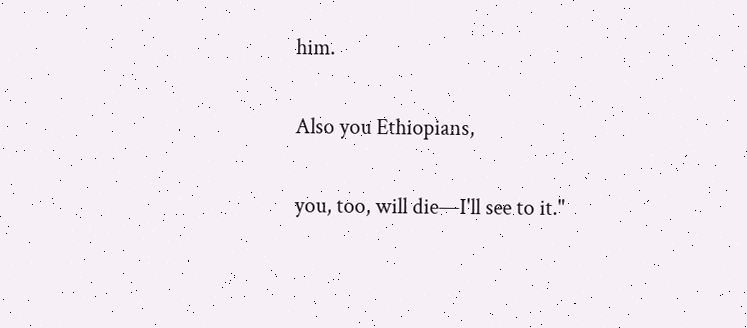him.

Also you Ethiopians,

you, too, will die—I'll see to it."